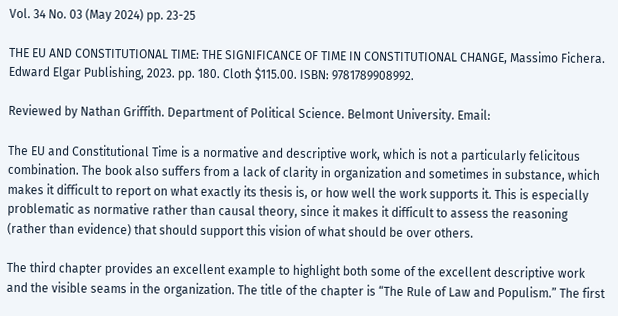Vol. 34 No. 03 (May 2024) pp. 23-25

THE EU AND CONSTITUTIONAL TIME: THE SIGNIFICANCE OF TIME IN CONSTITUTIONAL CHANGE, Massimo Fichera. Edward Elgar Publishing, 2023. pp. 180. Cloth $115.00. ISBN: 9781789908992.

Reviewed by Nathan Griffith. Department of Political Science. Belmont University. Email:

The EU and Constitutional Time is a normative and descriptive work, which is not a particularly felicitous combination. The book also suffers from a lack of clarity in organization and sometimes in substance, which makes it difficult to report on what exactly its thesis is, or how well the work supports it. This is especially problematic as normative rather than causal theory, since it makes it difficult to assess the reasoning (rather than evidence) that should support this vision of what should be over others.

The third chapter provides an excellent example to highlight both some of the excellent descriptive work and the visible seams in the organization. The title of the chapter is “The Rule of Law and Populism.” The first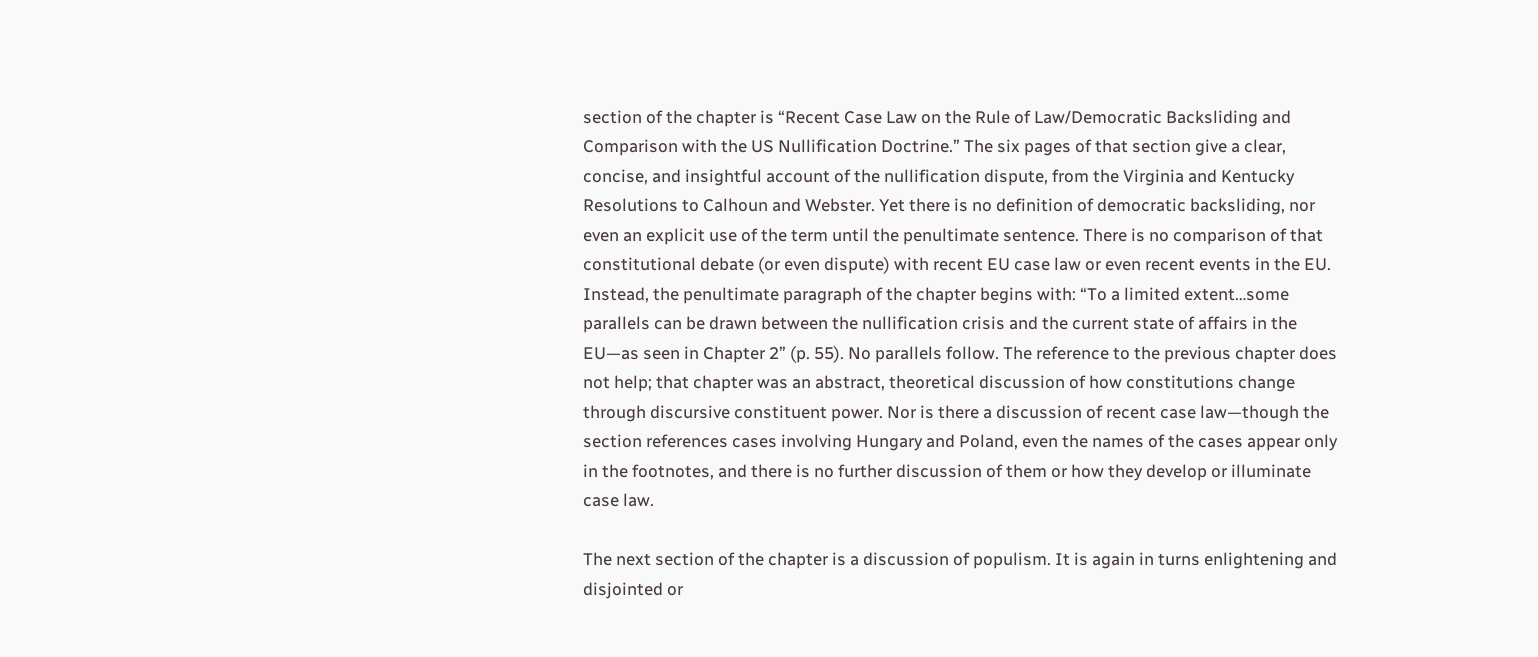section of the chapter is “Recent Case Law on the Rule of Law/Democratic Backsliding and Comparison with the US Nullification Doctrine.” The six pages of that section give a clear, concise, and insightful account of the nullification dispute, from the Virginia and Kentucky Resolutions to Calhoun and Webster. Yet there is no definition of democratic backsliding, nor even an explicit use of the term until the penultimate sentence. There is no comparison of that constitutional debate (or even dispute) with recent EU case law or even recent events in the EU. Instead, the penultimate paragraph of the chapter begins with: “To a limited extent…some parallels can be drawn between the nullification crisis and the current state of affairs in the EU—as seen in Chapter 2” (p. 55). No parallels follow. The reference to the previous chapter does not help; that chapter was an abstract, theoretical discussion of how constitutions change through discursive constituent power. Nor is there a discussion of recent case law—though the section references cases involving Hungary and Poland, even the names of the cases appear only in the footnotes, and there is no further discussion of them or how they develop or illuminate case law.

The next section of the chapter is a discussion of populism. It is again in turns enlightening and disjointed or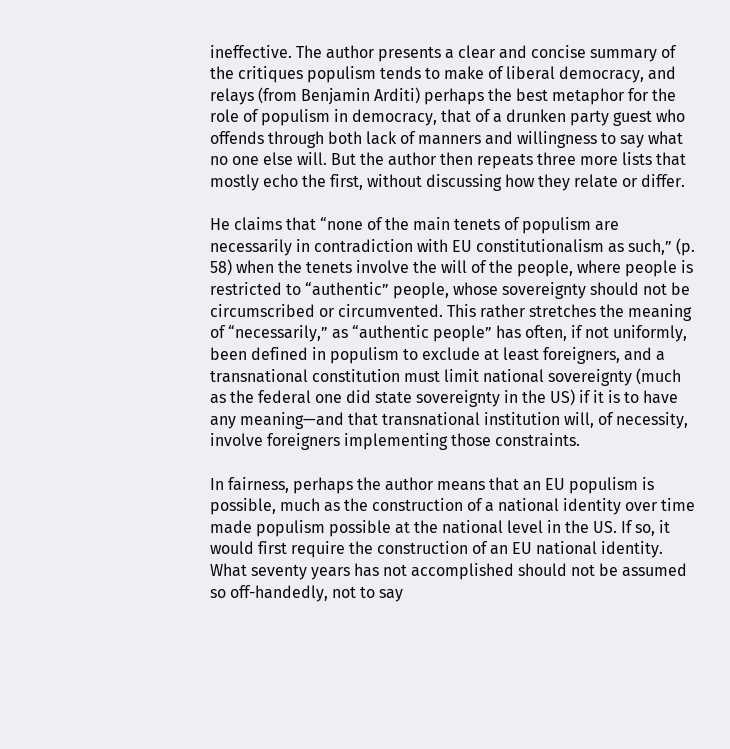ineffective. The author presents a clear and concise summary of the critiques populism tends to make of liberal democracy, and relays (from Benjamin Arditi) perhaps the best metaphor for the role of populism in democracy, that of a drunken party guest who offends through both lack of manners and willingness to say what no one else will. But the author then repeats three more lists that mostly echo the first, without discussing how they relate or differ.

He claims that “none of the main tenets of populism are necessarily in contradiction with EU constitutionalism as such,” (p. 58) when the tenets involve the will of the people, where people is restricted to “authentic” people, whose sovereignty should not be circumscribed or circumvented. This rather stretches the meaning of “necessarily,” as “authentic people” has often, if not uniformly, been defined in populism to exclude at least foreigners, and a transnational constitution must limit national sovereignty (much as the federal one did state sovereignty in the US) if it is to have any meaning—and that transnational institution will, of necessity, involve foreigners implementing those constraints.

In fairness, perhaps the author means that an EU populism is possible, much as the construction of a national identity over time made populism possible at the national level in the US. If so, it would first require the construction of an EU national identity. What seventy years has not accomplished should not be assumed so off-handedly, not to say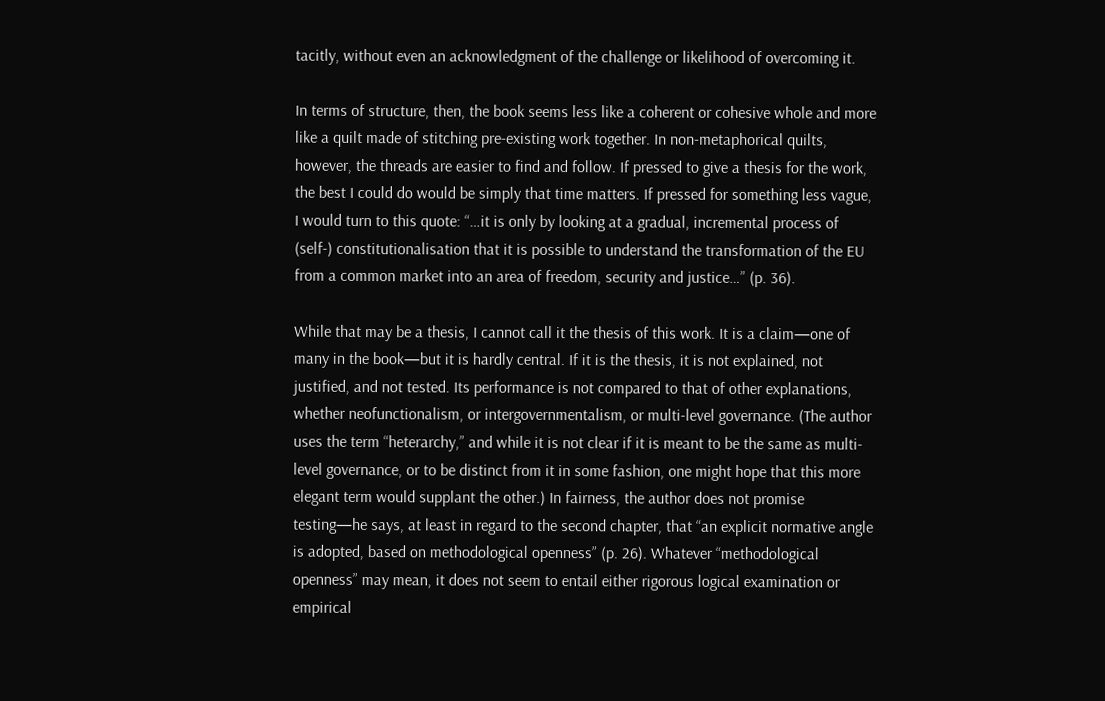tacitly, without even an acknowledgment of the challenge or likelihood of overcoming it.

In terms of structure, then, the book seems less like a coherent or cohesive whole and more like a quilt made of stitching pre-existing work together. In non-metaphorical quilts, however, the threads are easier to find and follow. If pressed to give a thesis for the work, the best I could do would be simply that time matters. If pressed for something less vague, I would turn to this quote: “…it is only by looking at a gradual, incremental process of (self-) constitutionalisation that it is possible to understand the transformation of the EU from a common market into an area of freedom, security and justice…” (p. 36).

While that may be a thesis, I cannot call it the thesis of this work. It is a claim—one of many in the book—but it is hardly central. If it is the thesis, it is not explained, not justified, and not tested. Its performance is not compared to that of other explanations, whether neofunctionalism, or intergovernmentalism, or multi-level governance. (The author uses the term “heterarchy,” and while it is not clear if it is meant to be the same as multi-level governance, or to be distinct from it in some fashion, one might hope that this more elegant term would supplant the other.) In fairness, the author does not promise testing—he says, at least in regard to the second chapter, that “an explicit normative angle is adopted, based on methodological openness” (p. 26). Whatever “methodological openness” may mean, it does not seem to entail either rigorous logical examination or empirical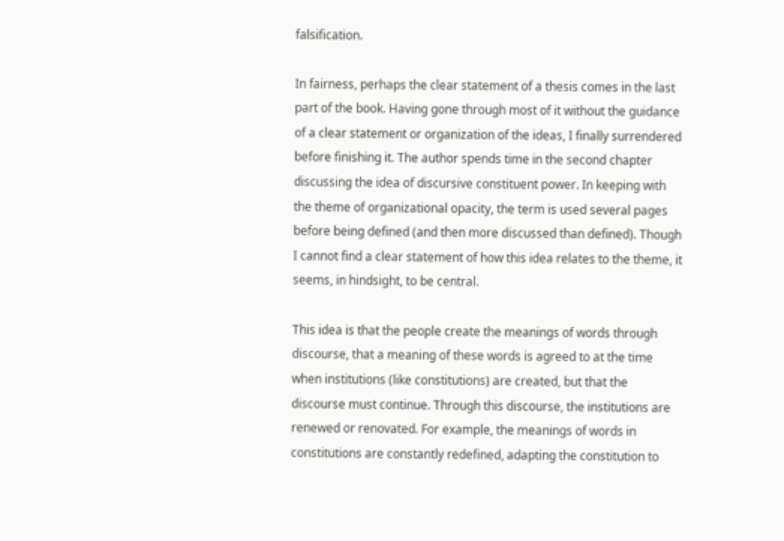falsification.

In fairness, perhaps the clear statement of a thesis comes in the last part of the book. Having gone through most of it without the guidance of a clear statement or organization of the ideas, I finally surrendered before finishing it. The author spends time in the second chapter discussing the idea of discursive constituent power. In keeping with the theme of organizational opacity, the term is used several pages before being defined (and then more discussed than defined). Though I cannot find a clear statement of how this idea relates to the theme, it seems, in hindsight, to be central.

This idea is that the people create the meanings of words through discourse, that a meaning of these words is agreed to at the time when institutions (like constitutions) are created, but that the discourse must continue. Through this discourse, the institutions are renewed or renovated. For example, the meanings of words in constitutions are constantly redefined, adapting the constitution to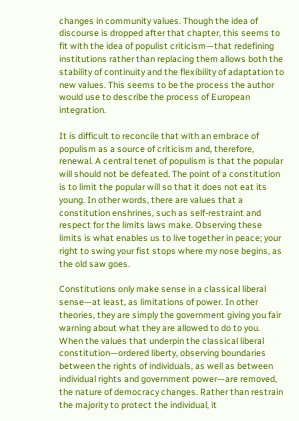changes in community values. Though the idea of discourse is dropped after that chapter, this seems to fit with the idea of populist criticism—that redefining institutions rather than replacing them allows both the stability of continuity and the flexibility of adaptation to new values. This seems to be the process the author would use to describe the process of European integration.

It is difficult to reconcile that with an embrace of populism as a source of criticism and, therefore, renewal. A central tenet of populism is that the popular will should not be defeated. The point of a constitution is to limit the popular will so that it does not eat its young. In other words, there are values that a constitution enshrines, such as self-restraint and respect for the limits laws make. Observing these limits is what enables us to live together in peace; your right to swing your fist stops where my nose begins, as the old saw goes.

Constitutions only make sense in a classical liberal sense—at least, as limitations of power. In other theories, they are simply the government giving you fair warning about what they are allowed to do to you. When the values that underpin the classical liberal constitution—ordered liberty, observing boundaries between the rights of individuals, as well as between individual rights and government power—are removed, the nature of democracy changes. Rather than restrain the majority to protect the individual, it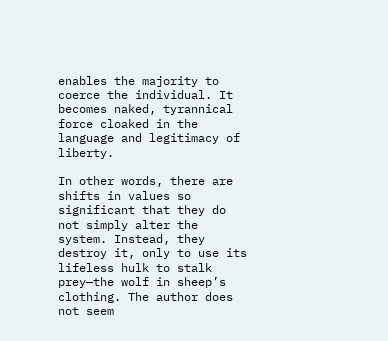enables the majority to coerce the individual. It becomes naked, tyrannical force cloaked in the language and legitimacy of liberty.

In other words, there are shifts in values so significant that they do not simply alter the system. Instead, they destroy it, only to use its lifeless hulk to stalk prey—the wolf in sheep’s clothing. The author does not seem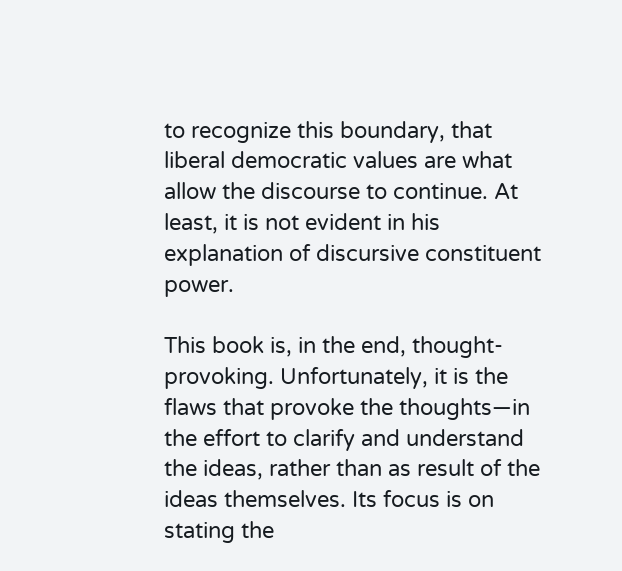to recognize this boundary, that liberal democratic values are what allow the discourse to continue. At least, it is not evident in his explanation of discursive constituent power.

This book is, in the end, thought-provoking. Unfortunately, it is the flaws that provoke the thoughts—in the effort to clarify and understand the ideas, rather than as result of the ideas themselves. Its focus is on stating the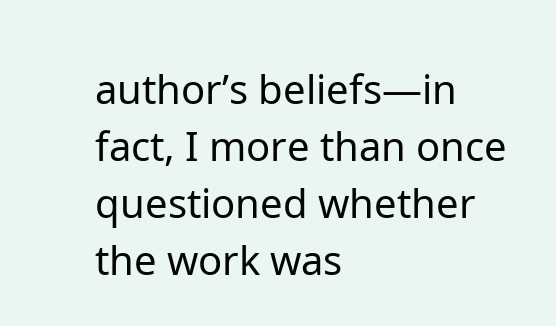author’s beliefs—in fact, I more than once questioned whether the work was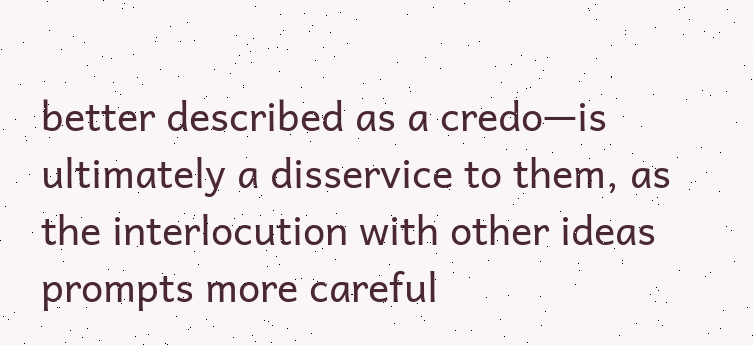better described as a credo—is ultimately a disservice to them, as the interlocution with other ideas prompts more careful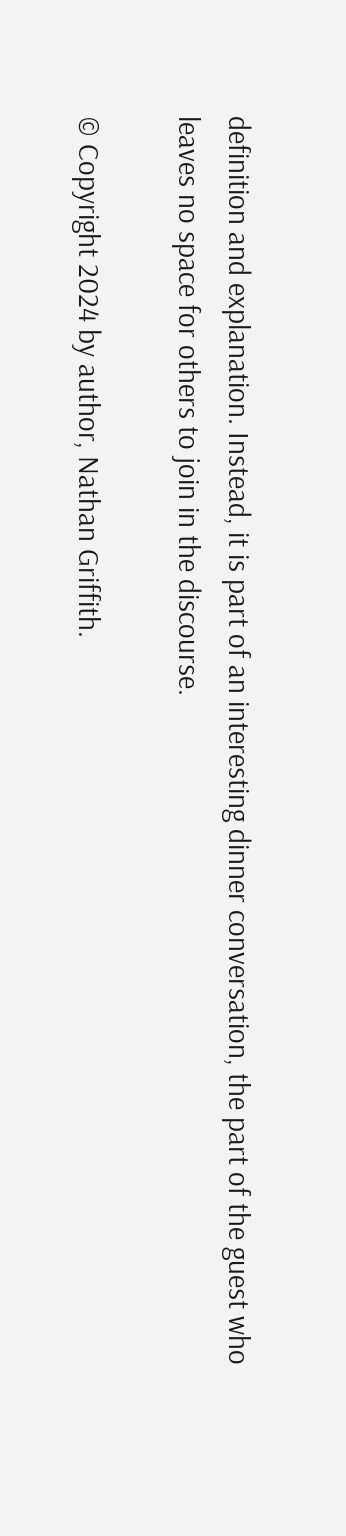definition and explanation. Instead, it is part of an interesting dinner conversation, the part of the guest who leaves no space for others to join in the discourse.

© Copyright 2024 by author, Nathan Griffith.